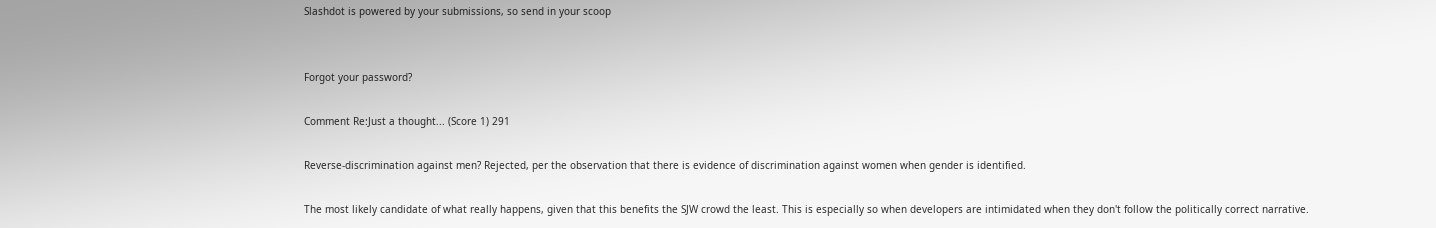Slashdot is powered by your submissions, so send in your scoop


Forgot your password?

Comment Re:Just a thought... (Score 1) 291

Reverse-discrimination against men? Rejected, per the observation that there is evidence of discrimination against women when gender is identified.

The most likely candidate of what really happens, given that this benefits the SJW crowd the least. This is especially so when developers are intimidated when they don't follow the politically correct narrative.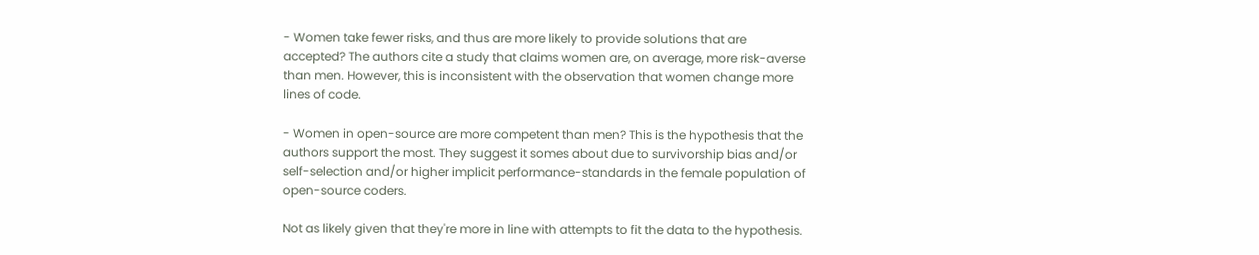- Women take fewer risks, and thus are more likely to provide solutions that are accepted? The authors cite a study that claims women are, on average, more risk-averse than men. However, this is inconsistent with the observation that women change more lines of code.

- Women in open-source are more competent than men? This is the hypothesis that the authors support the most. They suggest it somes about due to survivorship bias and/or self-selection and/or higher implicit performance-standards in the female population of open-source coders.

Not as likely given that they're more in line with attempts to fit the data to the hypothesis.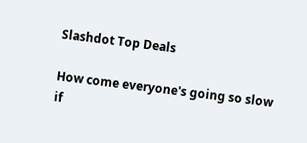Slashdot Top Deals

How come everyone's going so slow if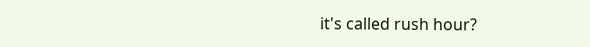it's called rush hour?